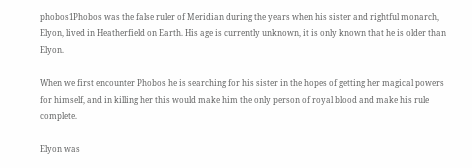phobos1Phobos was the false ruler of Meridian during the years when his sister and rightful monarch, Elyon, lived in Heatherfield on Earth. His age is currently unknown, it is only known that he is older than Elyon.

When we first encounter Phobos he is searching for his sister in the hopes of getting her magical powers for himself, and in killing her this would make him the only person of royal blood and make his rule complete.

Elyon was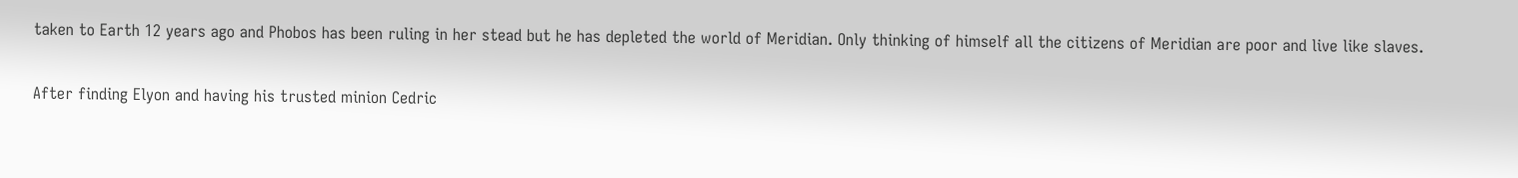taken to Earth 12 years ago and Phobos has been ruling in her stead but he has depleted the world of Meridian. Only thinking of himself all the citizens of Meridian are poor and live like slaves.

After finding Elyon and having his trusted minion Cedric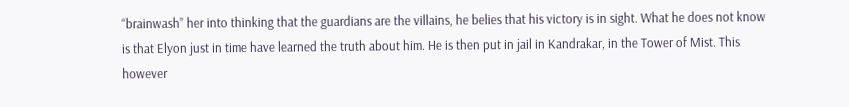“brainwash” her into thinking that the guardians are the villains, he belies that his victory is in sight. What he does not know is that Elyon just in time have learned the truth about him. He is then put in jail in Kandrakar, in the Tower of Mist. This however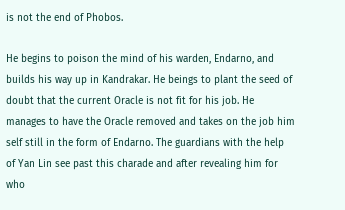is not the end of Phobos.

He begins to poison the mind of his warden, Endarno, and builds his way up in Kandrakar. He beings to plant the seed of doubt that the current Oracle is not fit for his job. He manages to have the Oracle removed and takes on the job him self still in the form of Endarno. The guardians with the help of Yan Lin see past this charade and after revealing him for who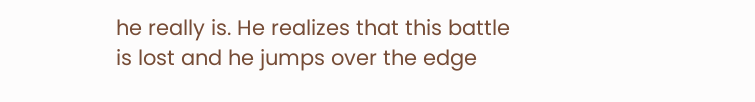he really is. He realizes that this battle is lost and he jumps over the edge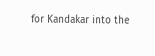for Kandakar into the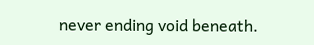never ending void beneath.